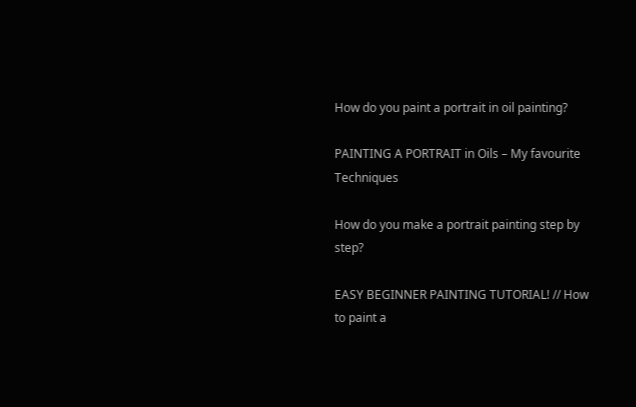How do you paint a portrait in oil painting?

PAINTING A PORTRAIT in Oils – My favourite Techniques

How do you make a portrait painting step by step?

EASY BEGINNER PAINTING TUTORIAL! // How to paint a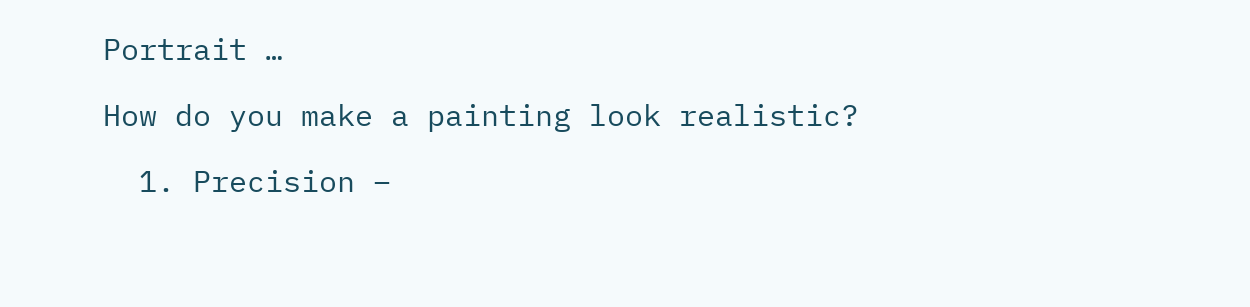Portrait …

How do you make a painting look realistic?

  1. Precision –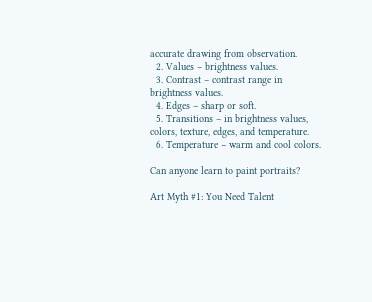accurate drawing from observation.
  2. Values – brightness values.
  3. Contrast – contrast range in brightness values.
  4. Edges – sharp or soft.
  5. Transitions – in brightness values, colors, texture, edges, and temperature.
  6. Temperature – warm and cool colors.

Can anyone learn to paint portraits?

Art Myth #1: You Need Talent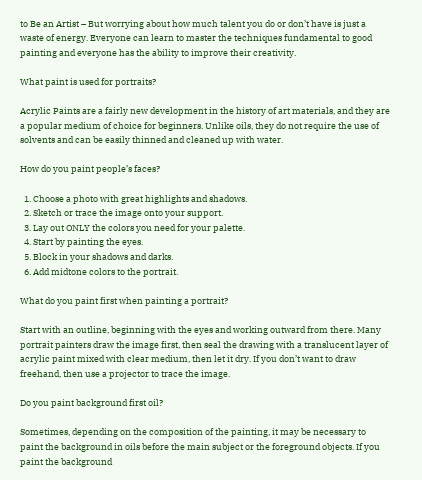to Be an Artist – But worrying about how much talent you do or don’t have is just a waste of energy. Everyone can learn to master the techniques fundamental to good painting and everyone has the ability to improve their creativity.

What paint is used for portraits?

Acrylic Paints are a fairly new development in the history of art materials, and they are a popular medium of choice for beginners. Unlike oils, they do not require the use of solvents and can be easily thinned and cleaned up with water.

How do you paint people’s faces?

  1. Choose a photo with great highlights and shadows.
  2. Sketch or trace the image onto your support.
  3. Lay out ONLY the colors you need for your palette.
  4. Start by painting the eyes.
  5. Block in your shadows and darks.
  6. Add midtone colors to the portrait.

What do you paint first when painting a portrait?

Start with an outline, beginning with the eyes and working outward from there. Many portrait painters draw the image first, then seal the drawing with a translucent layer of acrylic paint mixed with clear medium, then let it dry. If you don’t want to draw freehand, then use a projector to trace the image.

Do you paint background first oil?

Sometimes, depending on the composition of the painting, it may be necessary to paint the background in oils before the main subject or the foreground objects. If you paint the background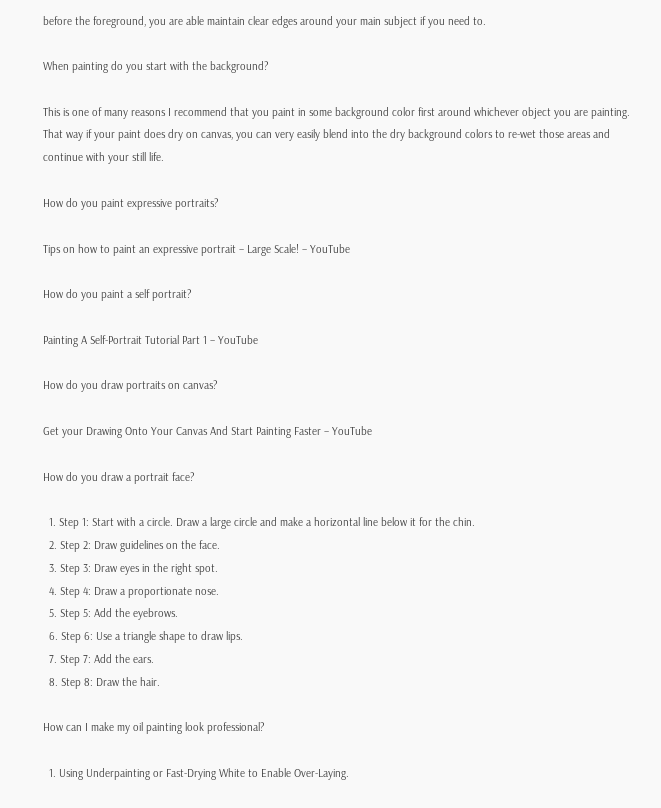before the foreground, you are able maintain clear edges around your main subject if you need to.

When painting do you start with the background?

This is one of many reasons I recommend that you paint in some background color first around whichever object you are painting. That way if your paint does dry on canvas, you can very easily blend into the dry background colors to re-wet those areas and continue with your still life.

How do you paint expressive portraits?

Tips on how to paint an expressive portrait – Large Scale! – YouTube

How do you paint a self portrait?

Painting A Self-Portrait Tutorial Part 1 – YouTube

How do you draw portraits on canvas?

Get your Drawing Onto Your Canvas And Start Painting Faster – YouTube

How do you draw a portrait face?

  1. Step 1: Start with a circle. Draw a large circle and make a horizontal line below it for the chin.
  2. Step 2: Draw guidelines on the face.
  3. Step 3: Draw eyes in the right spot.
  4. Step 4: Draw a proportionate nose.
  5. Step 5: Add the eyebrows.
  6. Step 6: Use a triangle shape to draw lips.
  7. Step 7: Add the ears.
  8. Step 8: Draw the hair.

How can I make my oil painting look professional?

  1. Using Underpainting or Fast-Drying White to Enable Over-Laying.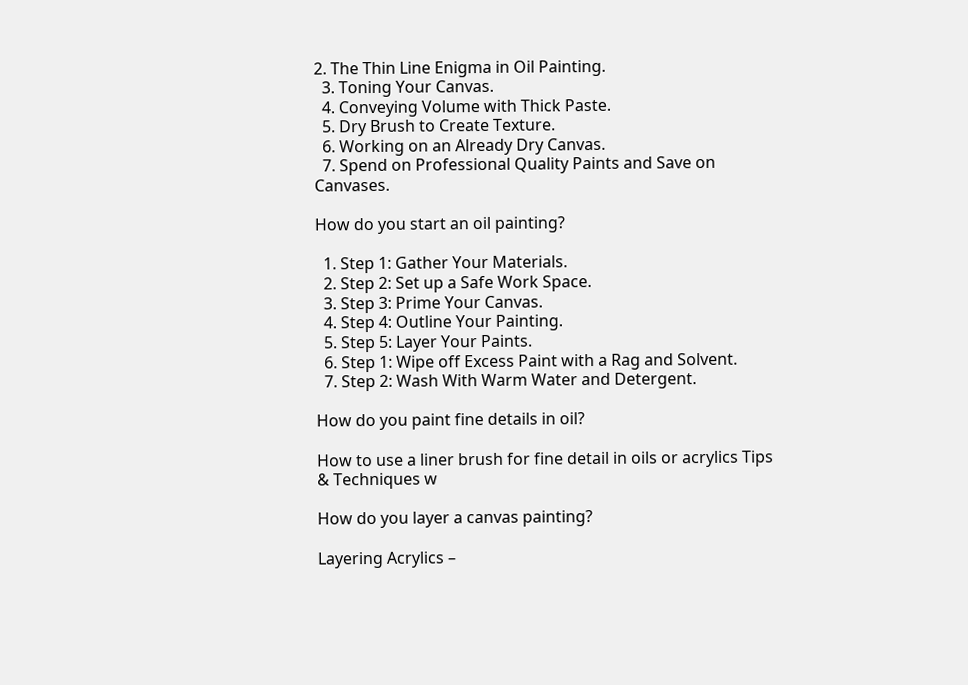2. The Thin Line Enigma in Oil Painting.
  3. Toning Your Canvas.
  4. Conveying Volume with Thick Paste.
  5. Dry Brush to Create Texture.
  6. Working on an Already Dry Canvas.
  7. Spend on Professional Quality Paints and Save on Canvases.

How do you start an oil painting?

  1. Step 1: Gather Your Materials.
  2. Step 2: Set up a Safe Work Space.
  3. Step 3: Prime Your Canvas.
  4. Step 4: Outline Your Painting.
  5. Step 5: Layer Your Paints.
  6. Step 1: Wipe off Excess Paint with a Rag and Solvent.
  7. Step 2: Wash With Warm Water and Detergent.

How do you paint fine details in oil?

How to use a liner brush for fine detail in oils or acrylics Tips & Techniques w

How do you layer a canvas painting?

Layering Acrylics –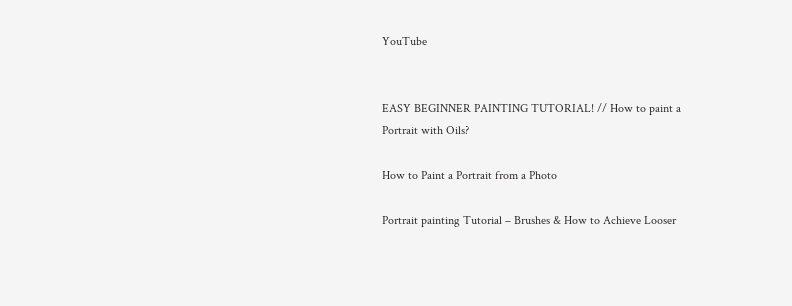YouTube


EASY BEGINNER PAINTING TUTORIAL! // How to paint a Portrait with Oils?

How to Paint a Portrait from a Photo

Portrait painting Tutorial – Brushes & How to Achieve Looser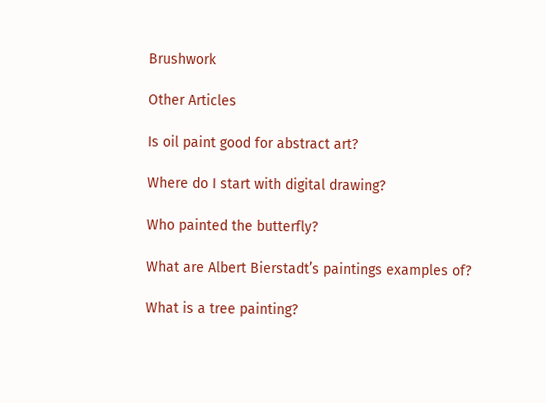Brushwork

Other Articles

Is oil paint good for abstract art?

Where do I start with digital drawing?

Who painted the butterfly?

What are Albert Bierstadt’s paintings examples of?

What is a tree painting?